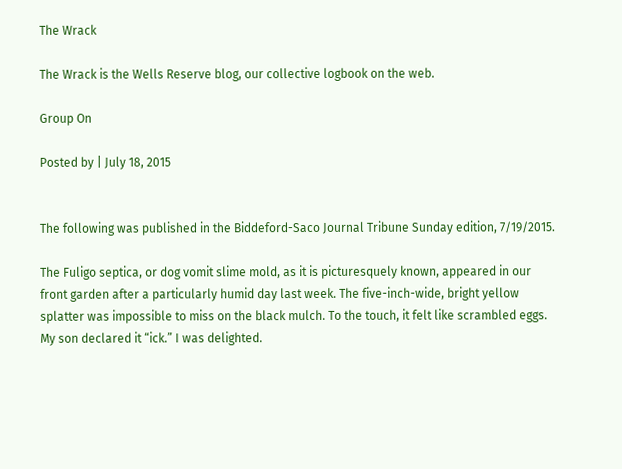The Wrack

The Wrack is the Wells Reserve blog, our collective logbook on the web.

Group On

Posted by | July 18, 2015


The following was published in the Biddeford-Saco Journal Tribune Sunday edition, 7/19/2015.

The Fuligo septica, or dog vomit slime mold, as it is picturesquely known, appeared in our front garden after a particularly humid day last week. The five-inch-wide, bright yellow splatter was impossible to miss on the black mulch. To the touch, it felt like scrambled eggs. My son declared it “ick.” I was delighted.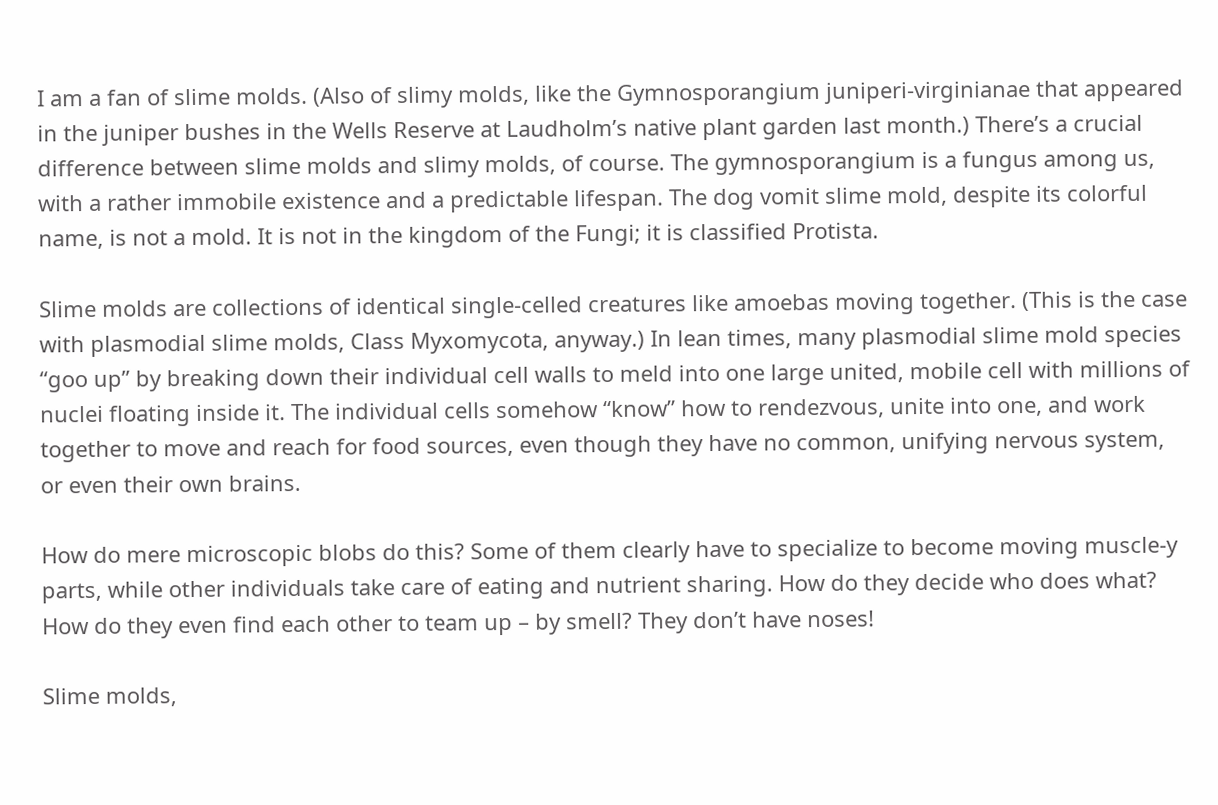I am a fan of slime molds. (Also of slimy molds, like the Gymnosporangium juniperi-virginianae that appeared in the juniper bushes in the Wells Reserve at Laudholm’s native plant garden last month.) There’s a crucial difference between slime molds and slimy molds, of course. The gymnosporangium is a fungus among us, with a rather immobile existence and a predictable lifespan. The dog vomit slime mold, despite its colorful name, is not a mold. It is not in the kingdom of the Fungi; it is classified Protista.

Slime molds are collections of identical single-celled creatures like amoebas moving together. (This is the case with plasmodial slime molds, Class Myxomycota, anyway.) In lean times, many plasmodial slime mold species “goo up” by breaking down their individual cell walls to meld into one large united, mobile cell with millions of nuclei floating inside it. The individual cells somehow “know” how to rendezvous, unite into one, and work together to move and reach for food sources, even though they have no common, unifying nervous system, or even their own brains.

How do mere microscopic blobs do this? Some of them clearly have to specialize to become moving muscle-y parts, while other individuals take care of eating and nutrient sharing. How do they decide who does what? How do they even find each other to team up – by smell? They don’t have noses!

Slime molds,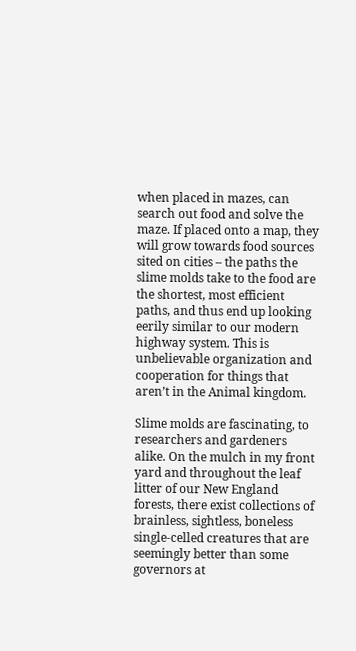when placed in mazes, can search out food and solve the maze. If placed onto a map, they will grow towards food sources sited on cities – the paths the slime molds take to the food are the shortest, most efficient paths, and thus end up looking eerily similar to our modern highway system. This is unbelievable organization and cooperation for things that aren’t in the Animal kingdom.

Slime molds are fascinating, to researchers and gardeners alike. On the mulch in my front yard and throughout the leaf litter of our New England forests, there exist collections of brainless, sightless, boneless single-celled creatures that are seemingly better than some governors at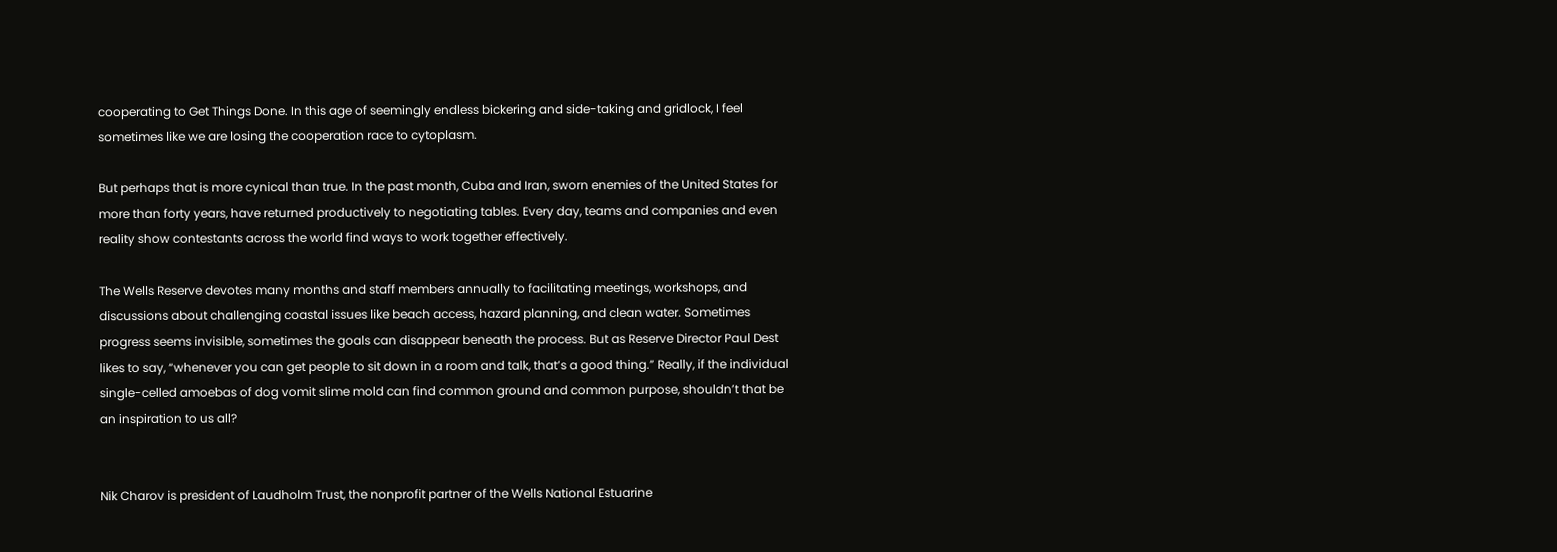cooperating to Get Things Done. In this age of seemingly endless bickering and side-taking and gridlock, I feel sometimes like we are losing the cooperation race to cytoplasm.

But perhaps that is more cynical than true. In the past month, Cuba and Iran, sworn enemies of the United States for more than forty years, have returned productively to negotiating tables. Every day, teams and companies and even reality show contestants across the world find ways to work together effectively.

The Wells Reserve devotes many months and staff members annually to facilitating meetings, workshops, and discussions about challenging coastal issues like beach access, hazard planning, and clean water. Sometimes progress seems invisible, sometimes the goals can disappear beneath the process. But as Reserve Director Paul Dest likes to say, “whenever you can get people to sit down in a room and talk, that’s a good thing.” Really, if the individual single-celled amoebas of dog vomit slime mold can find common ground and common purpose, shouldn’t that be an inspiration to us all?


Nik Charov is president of Laudholm Trust, the nonprofit partner of the Wells National Estuarine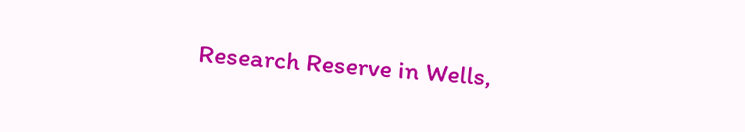Research Reserve in Wells,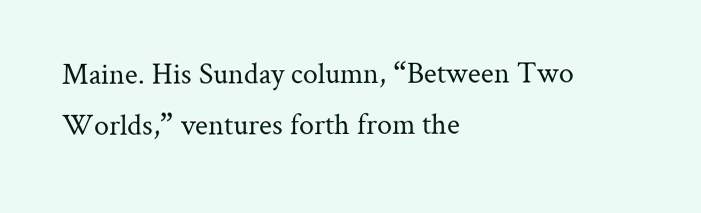Maine. His Sunday column, “Between Two Worlds,” ventures forth from the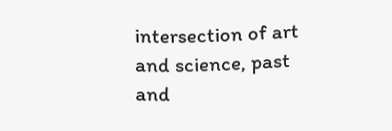intersection of art and science, past and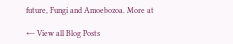future, Fungi and Amoebozoa. More at

← View all Blog Posts